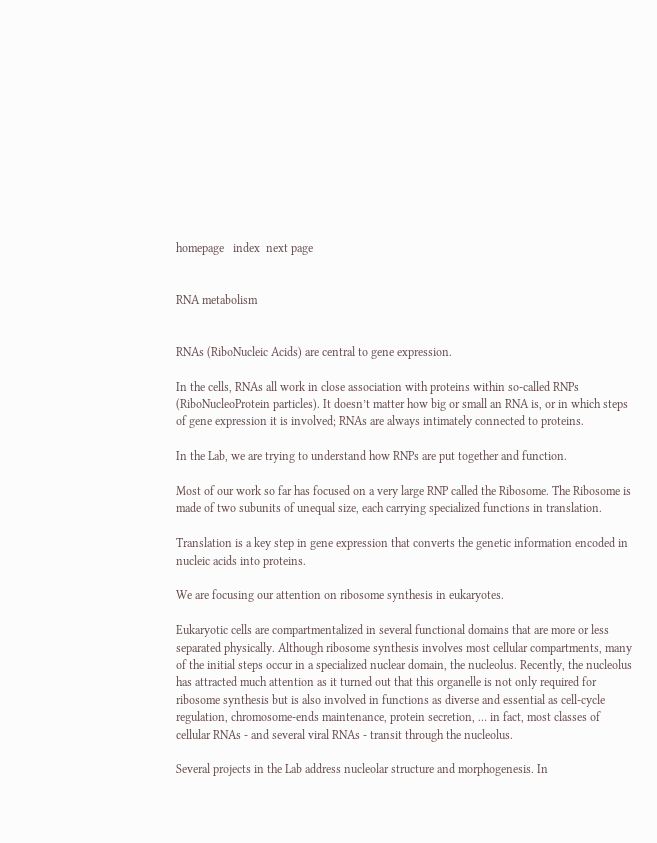homepage   index  next page


RNA metabolism


RNAs (RiboNucleic Acids) are central to gene expression.

In the cells, RNAs all work in close association with proteins within so-called RNPs (RiboNucleoProtein particles). It doesn’t matter how big or small an RNA is, or in which steps of gene expression it is involved; RNAs are always intimately connected to proteins.

In the Lab, we are trying to understand how RNPs are put together and function.

Most of our work so far has focused on a very large RNP called the Ribosome. The Ribosome is made of two subunits of unequal size, each carrying specialized functions in translation.

Translation is a key step in gene expression that converts the genetic information encoded in nucleic acids into proteins.

We are focusing our attention on ribosome synthesis in eukaryotes.

Eukaryotic cells are compartmentalized in several functional domains that are more or less separated physically. Although ribosome synthesis involves most cellular compartments, many of the initial steps occur in a specialized nuclear domain, the nucleolus. Recently, the nucleolus has attracted much attention as it turned out that this organelle is not only required for ribosome synthesis but is also involved in functions as diverse and essential as cell-cycle regulation, chromosome-ends maintenance, protein secretion, … in fact, most classes of cellular RNAs - and several viral RNAs - transit through the nucleolus.

Several projects in the Lab address nucleolar structure and morphogenesis. In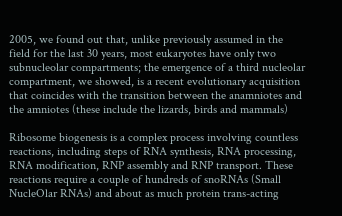2005, we found out that, unlike previously assumed in the field for the last 30 years, most eukaryotes have only two subnucleolar compartments; the emergence of a third nucleolar compartment, we showed, is a recent evolutionary acquisition that coincides with the transition between the anamniotes and the amniotes (these include the lizards, birds and mammals)

Ribosome biogenesis is a complex process involving countless reactions, including steps of RNA synthesis, RNA processing, RNA modification, RNP assembly and RNP transport. These reactions require a couple of hundreds of snoRNAs (Small NucleOlar RNAs) and about as much protein trans-acting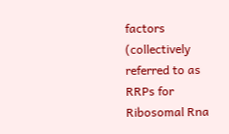factors (collectively referred to as RRPs for Ribosomal Rna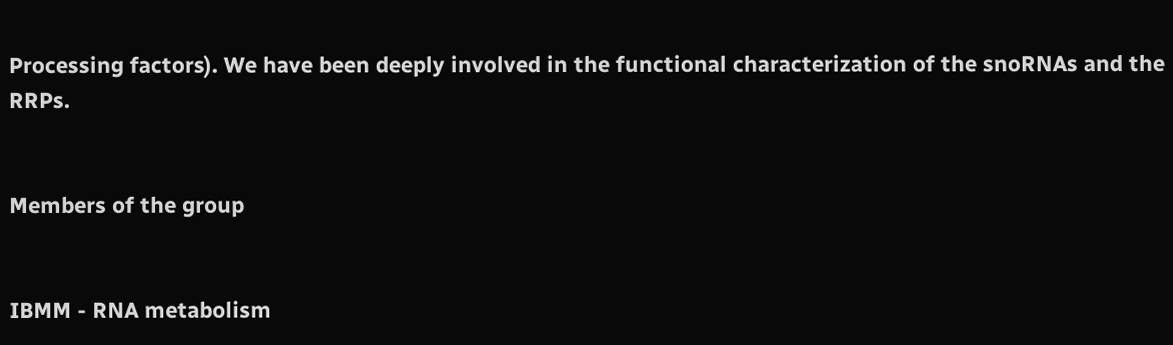Processing factors). We have been deeply involved in the functional characterization of the snoRNAs and the RRPs.


Members of the group


IBMM - RNA metabolism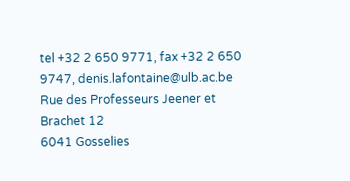tel +32 2 650 9771, fax +32 2 650 9747, denis.lafontaine@ulb.ac.be
Rue des Professeurs Jeener et Brachet 12
6041 Gosselies